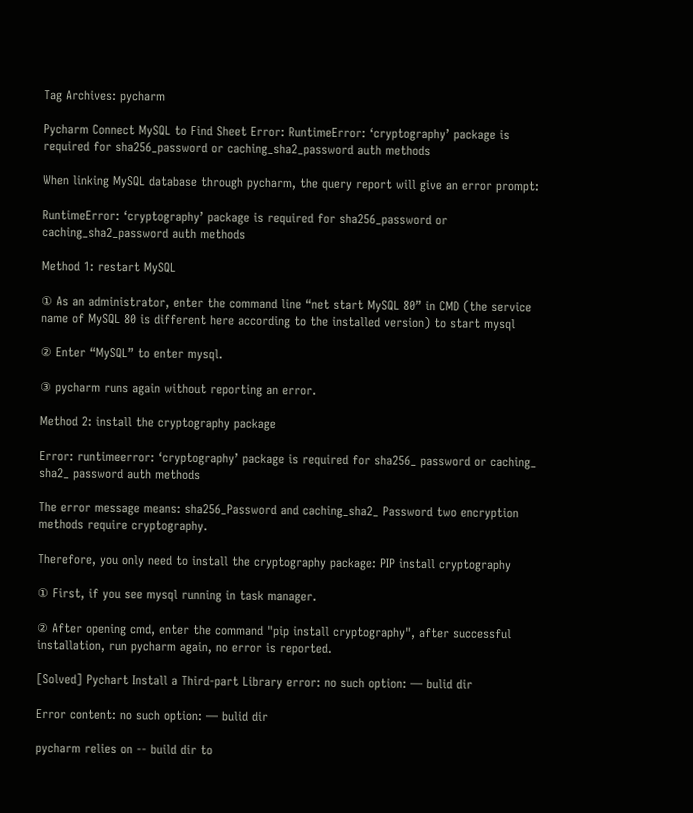Tag Archives: pycharm

Pycharm Connect MySQL to Find Sheet Error: RuntimeError: ‘cryptography’ package is required for sha256_password or caching_sha2_password auth methods

When linking MySQL database through pycharm, the query report will give an error prompt:

RuntimeError: ‘cryptography’ package is required for sha256_password or caching_sha2_password auth methods

Method 1: restart MySQL

① As an administrator, enter the command line “net start MySQL 80” in CMD (the service name of MySQL 80 is different here according to the installed version) to start mysql

② Enter “MySQL” to enter mysql.

③ pycharm runs again without reporting an error.

Method 2: install the cryptography package

Error: runtimeerror: ‘cryptography’ package is required for sha256_ password or caching_ sha2_ password auth methods

The error message means: sha256_Password and caching_sha2_ Password two encryption methods require cryptography.

Therefore, you only need to install the cryptography package: PIP install cryptography

① First, if you see mysql running in task manager.

② After opening cmd, enter the command "pip install cryptography", after successful installation, run pycharm again, no error is reported.

[Solved] Pychart Install a Third-part Library error: no such option: — bulid dir

Error content: no such option: — bulid dir

pycharm relies on -- build dir to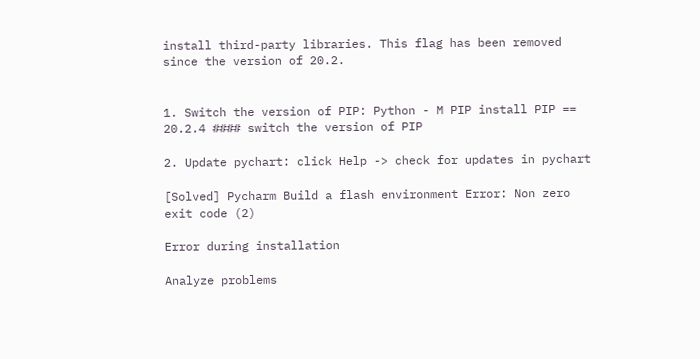install third-party libraries. This flag has been removed since the version of 20.2.


1. Switch the version of PIP: Python - M PIP install PIP == 20.2.4 #### switch the version of PIP

2. Update pychart: click Help -> check for updates in pychart

[Solved] Pycharm Build a flash environment Error: Non zero exit code (2)

Error during installation

Analyze problems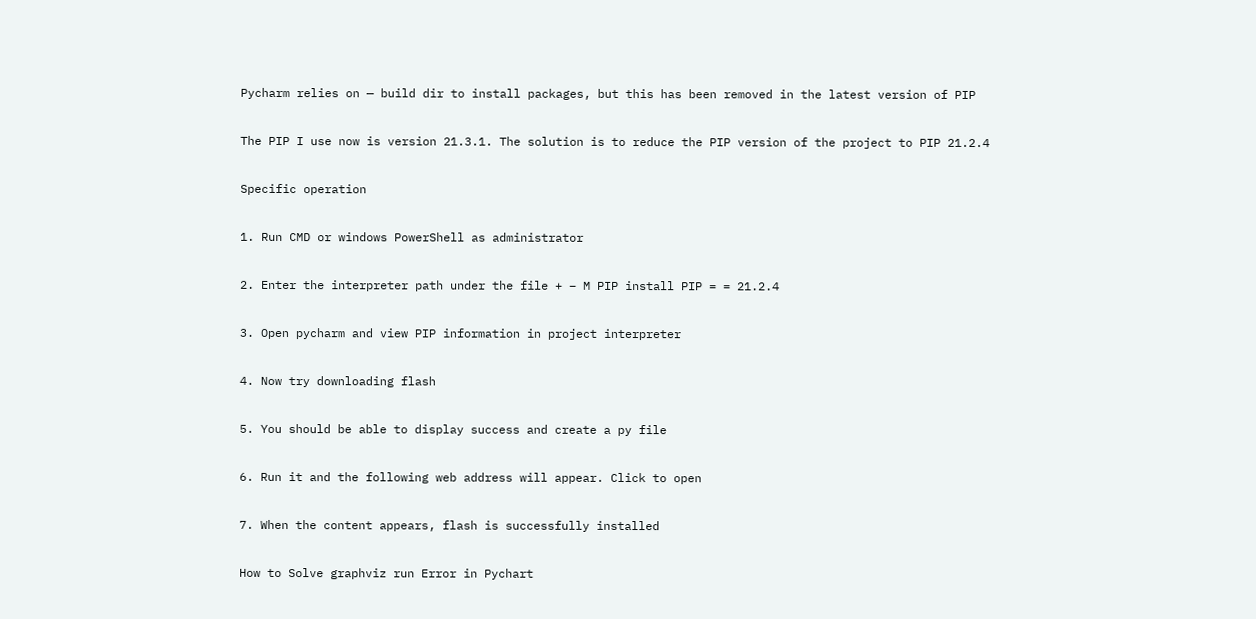Pycharm relies on — build dir to install packages, but this has been removed in the latest version of PIP

The PIP I use now is version 21.3.1. The solution is to reduce the PIP version of the project to PIP 21.2.4

Specific operation

1. Run CMD or windows PowerShell as administrator

2. Enter the interpreter path under the file + – M PIP install PIP = = 21.2.4

3. Open pycharm and view PIP information in project interpreter

4. Now try downloading flash

5. You should be able to display success and create a py file

6. Run it and the following web address will appear. Click to open

7. When the content appears, flash is successfully installed

How to Solve graphviz run Error in Pychart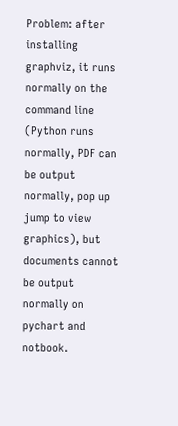Problem: after installing graphviz, it runs normally on the command line (Python runs normally, PDF can be output normally, pop up jump to view graphics), but documents cannot be output normally on pychart and notbook.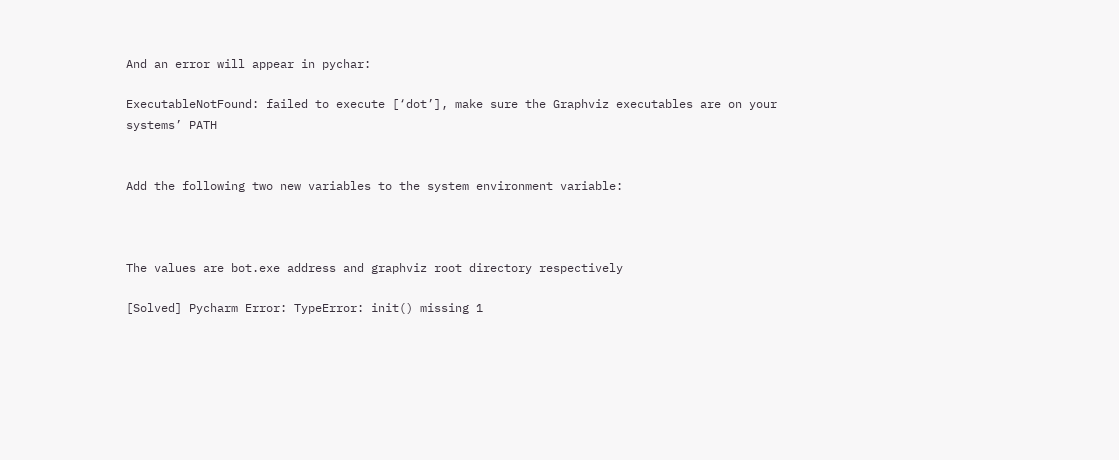And an error will appear in pychar:

ExecutableNotFound: failed to execute [‘dot’], make sure the Graphviz executables are on your systems’ PATH


Add the following two new variables to the system environment variable:



The values are bot.exe address and graphviz root directory respectively

[Solved] Pycharm Error: TypeError: init() missing 1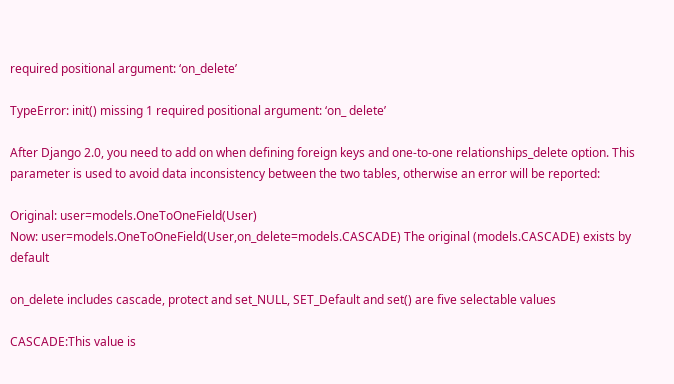required positional argument: ‘on_delete’

TypeError: init() missing 1 required positional argument: ‘on_ delete’

After Django 2.0, you need to add on when defining foreign keys and one-to-one relationships_delete option. This parameter is used to avoid data inconsistency between the two tables, otherwise an error will be reported:

Original: user=models.OneToOneField(User)
Now: user=models.OneToOneField(User,on_delete=models.CASCADE) The original (models.CASCADE) exists by default

on_delete includes cascade, protect and set_NULL, SET_Default and set() are five selectable values

CASCADE:This value is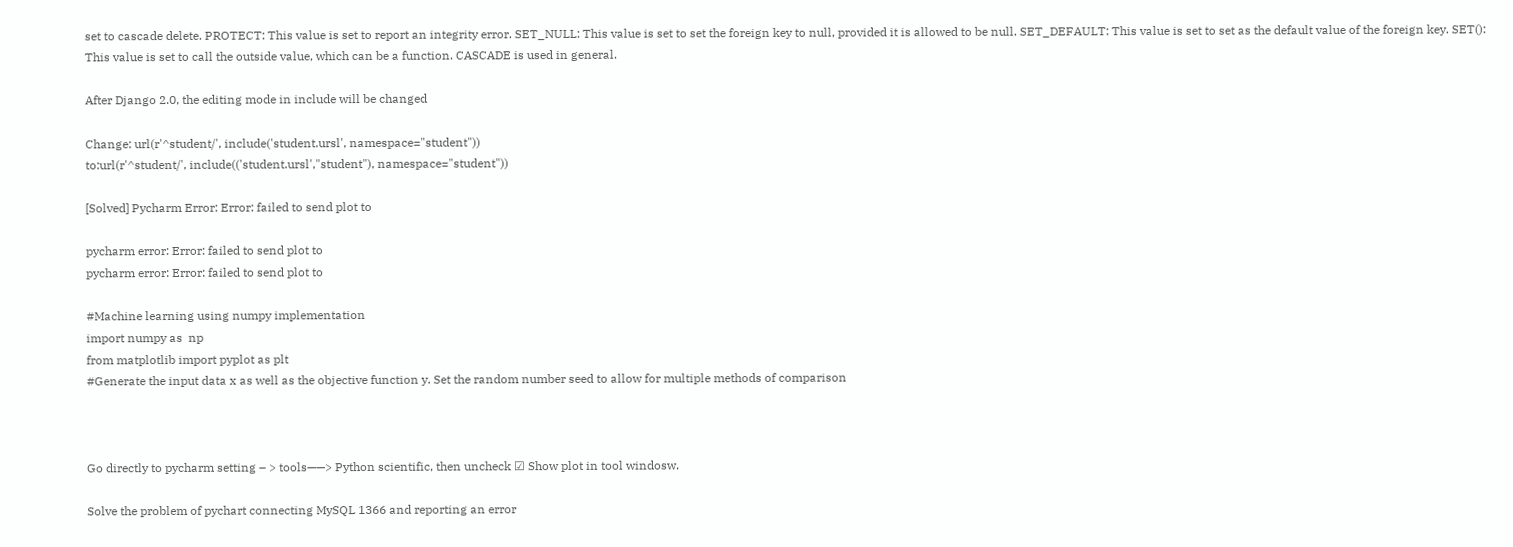set to cascade delete. PROTECT: This value is set to report an integrity error. SET_NULL: This value is set to set the foreign key to null, provided it is allowed to be null. SET_DEFAULT: This value is set to set as the default value of the foreign key. SET(): This value is set to call the outside value, which can be a function. CASCADE is used in general.

After Django 2.0, the editing mode in include will be changed

Change: url(r'^student/', include('student.ursl', namespace="student"))
to:url(r'^student/', include(('student.ursl',"student"), namespace="student"))

[Solved] Pycharm Error: Error: failed to send plot to

pycharm error: Error: failed to send plot to
pycharm error: Error: failed to send plot to

#Machine learning using numpy implementation
import numpy as  np
from matplotlib import pyplot as plt
#Generate the input data x as well as the objective function y. Set the random number seed to allow for multiple methods of comparison



Go directly to pycharm setting – > tools——> Python scientific, then uncheck ☑ Show plot in tool windosw.

Solve the problem of pychart connecting MySQL 1366 and reporting an error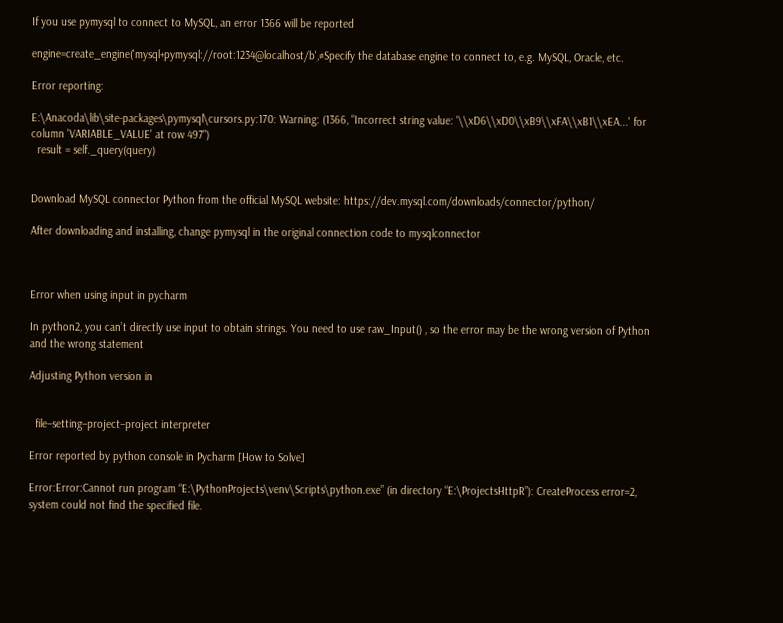If you use pymysql to connect to MySQL, an error 1366 will be reported

engine=create_engine('mysql+pymysql://root:1234@localhost/b',#Specify the database engine to connect to, e.g. MySQL, Oracle, etc.

Error reporting:

E:\Anacoda\lib\site-packages\pymysql\cursors.py:170: Warning: (1366, "Incorrect string value: '\\xD6\\xD0\\xB9\\xFA\\xB1\\xEA...' for column 'VARIABLE_VALUE' at row 497")
  result = self._query(query)


Download MySQL connector Python from the official MySQL website: https://dev.mysql.com/downloads/connector/python/

After downloading and installing, change pymysql in the original connection code to mysqlconnector



Error when using input in pycharm

In python2, you can’t directly use input to obtain strings. You need to use raw_Input() , so the error may be the wrong version of Python and the wrong statement

Adjusting Python version in


  file–setting–project–project interpreter

Error reported by python console in Pycharm [How to Solve]

Error:Error:Cannot run program “E:\PythonProjects\venv\Scripts\python.exe” (in directory “E:\ProjectsHttpR”): CreateProcess error=2, system could not find the specified file.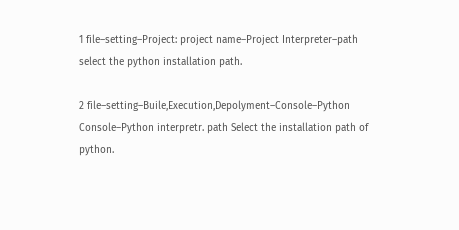1 file–setting–Project: project name–Project Interpreter–path select the python installation path.

2 file–setting–Buile,Execution,Depolyment–Console–Python Console–Python interpretr. path Select the installation path of python.